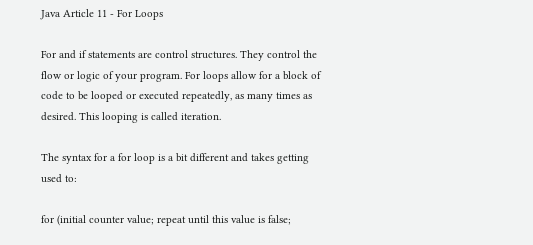Java Article 11 - For Loops

For and if statements are control structures. They control the flow or logic of your program. For loops allow for a block of code to be looped or executed repeatedly, as many times as desired. This looping is called iteration.

The syntax for a for loop is a bit different and takes getting used to:

for (initial counter value; repeat until this value is false;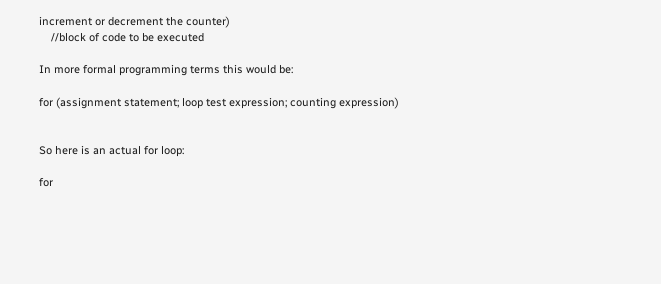increment or decrement the counter)
    //block of code to be executed

In more formal programming terms this would be:

for (assignment statement; loop test expression; counting expression)


So here is an actual for loop:

for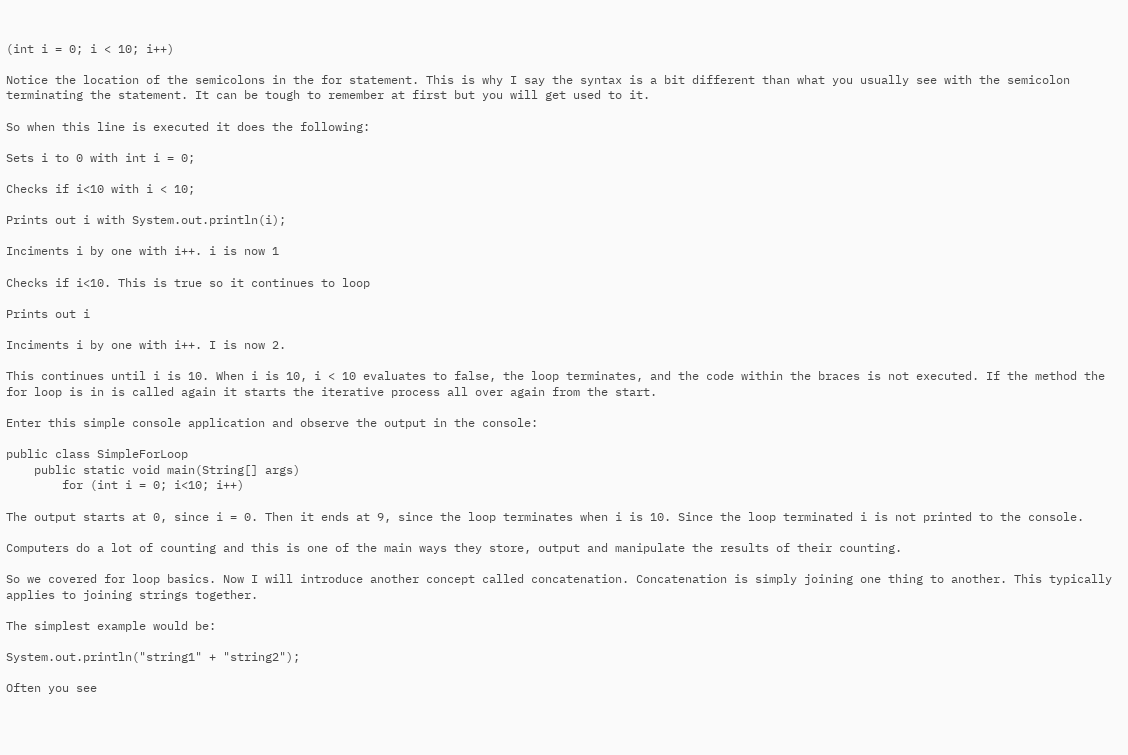(int i = 0; i < 10; i++)

Notice the location of the semicolons in the for statement. This is why I say the syntax is a bit different than what you usually see with the semicolon terminating the statement. It can be tough to remember at first but you will get used to it.

So when this line is executed it does the following:

Sets i to 0 with int i = 0;

Checks if i<10 with i < 10;

Prints out i with System.out.println(i);

Inciments i by one with i++. i is now 1

Checks if i<10. This is true so it continues to loop

Prints out i

Inciments i by one with i++. I is now 2.

This continues until i is 10. When i is 10, i < 10 evaluates to false, the loop terminates, and the code within the braces is not executed. If the method the for loop is in is called again it starts the iterative process all over again from the start.

Enter this simple console application and observe the output in the console:

public class SimpleForLoop
    public static void main(String[] args)
        for (int i = 0; i<10; i++)

The output starts at 0, since i = 0. Then it ends at 9, since the loop terminates when i is 10. Since the loop terminated i is not printed to the console.

Computers do a lot of counting and this is one of the main ways they store, output and manipulate the results of their counting.

So we covered for loop basics. Now I will introduce another concept called concatenation. Concatenation is simply joining one thing to another. This typically applies to joining strings together.

The simplest example would be:

System.out.println("string1" + "string2");

Often you see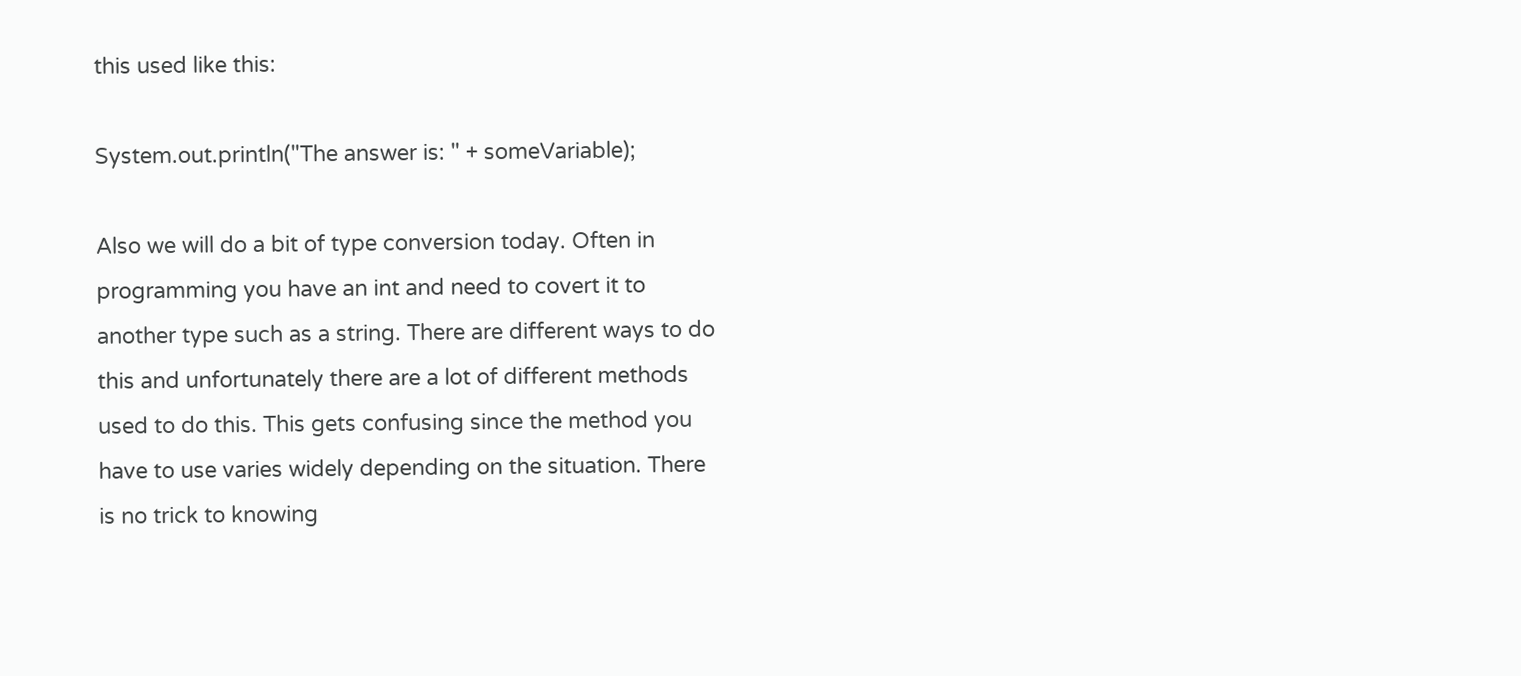this used like this:

System.out.println("The answer is: " + someVariable);

Also we will do a bit of type conversion today. Often in programming you have an int and need to covert it to another type such as a string. There are different ways to do this and unfortunately there are a lot of different methods used to do this. This gets confusing since the method you have to use varies widely depending on the situation. There is no trick to knowing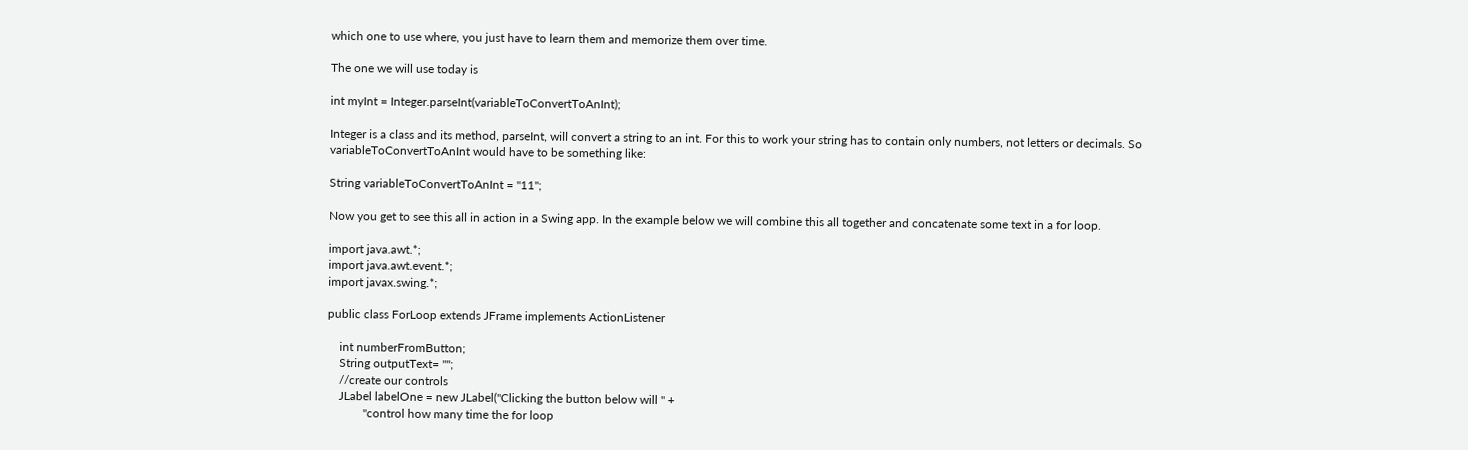which one to use where, you just have to learn them and memorize them over time.

The one we will use today is

int myInt = Integer.parseInt(variableToConvertToAnInt);

Integer is a class and its method, parseInt, will convert a string to an int. For this to work your string has to contain only numbers, not letters or decimals. So variableToConvertToAnInt would have to be something like:

String variableToConvertToAnInt = "11";

Now you get to see this all in action in a Swing app. In the example below we will combine this all together and concatenate some text in a for loop.

import java.awt.*;
import java.awt.event.*;
import javax.swing.*;

public class ForLoop extends JFrame implements ActionListener

    int numberFromButton;
    String outputText= "";
    //create our controls
    JLabel labelOne = new JLabel("Clicking the button below will " +
            "control how many time the for loop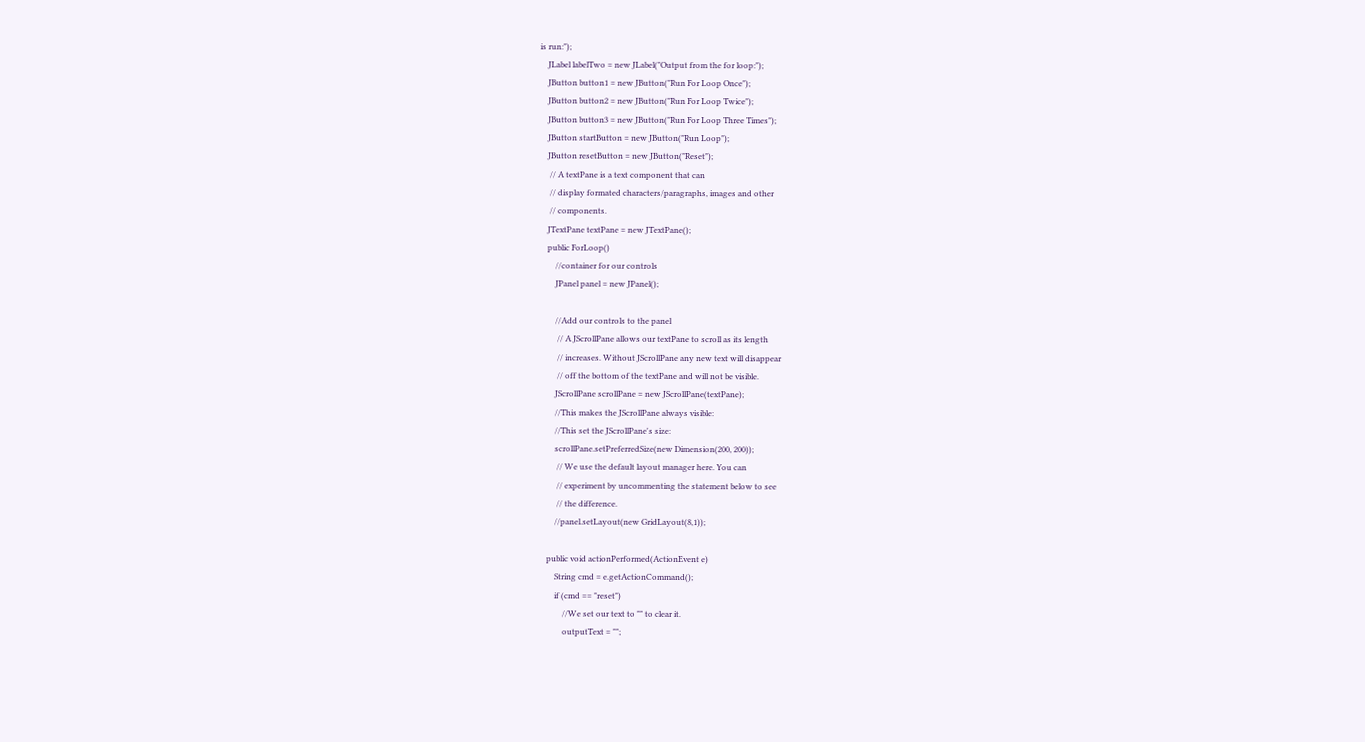is run:");
    JLabel labelTwo = new JLabel("Output from the for loop:");
    JButton button1 = new JButton("Run For Loop Once");
    JButton button2 = new JButton("Run For Loop Twice");
    JButton button3 = new JButton("Run For Loop Three Times");
    JButton startButton = new JButton("Run Loop");
    JButton resetButton = new JButton("Reset");
     // A textPane is a text component that can
     // display formated characters/paragraphs, images and other
     // components.
    JTextPane textPane = new JTextPane();
    public ForLoop()
        //container for our controls
        JPanel panel = new JPanel();

        //Add our controls to the panel
         // A JScrollPane allows our textPane to scroll as its length
         // increases. Without JScrollPane any new text will disappear
         // off the bottom of the textPane and will not be visible.
        JScrollPane scrollPane = new JScrollPane(textPane);
        //This makes the JScrollPane always visible:
        //This set the JScrollPane's size:
        scrollPane.setPreferredSize(new Dimension(200, 200));
         // We use the default layout manager here. You can
         // experiment by uncommenting the statement below to see
         // the difference.
        //panel.setLayout(new GridLayout(8,1));

    public void actionPerformed(ActionEvent e)
        String cmd = e.getActionCommand();
        if (cmd == "reset")
            //We set our text to "" to clear it.
            outputText = "";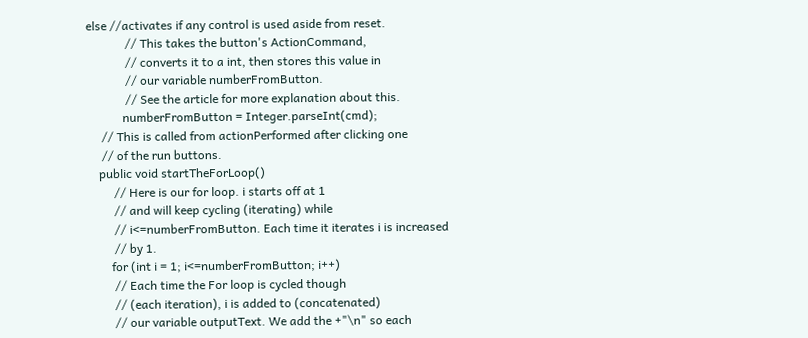else //activates if any control is used aside from reset.
             // This takes the button's ActionCommand,
             // converts it to a int, then stores this value in
             // our variable numberFromButton.
             // See the article for more explanation about this.
            numberFromButton = Integer.parseInt(cmd);
     // This is called from actionPerformed after clicking one
     // of the run buttons.
    public void startTheForLoop()
         // Here is our for loop. i starts off at 1
         // and will keep cycling (iterating) while
         // i<=numberFromButton. Each time it iterates i is increased
         // by 1.
        for (int i = 1; i<=numberFromButton; i++)
         // Each time the For loop is cycled though
         // (each iteration), i is added to (concatenated)
         // our variable outputText. We add the +"\n" so each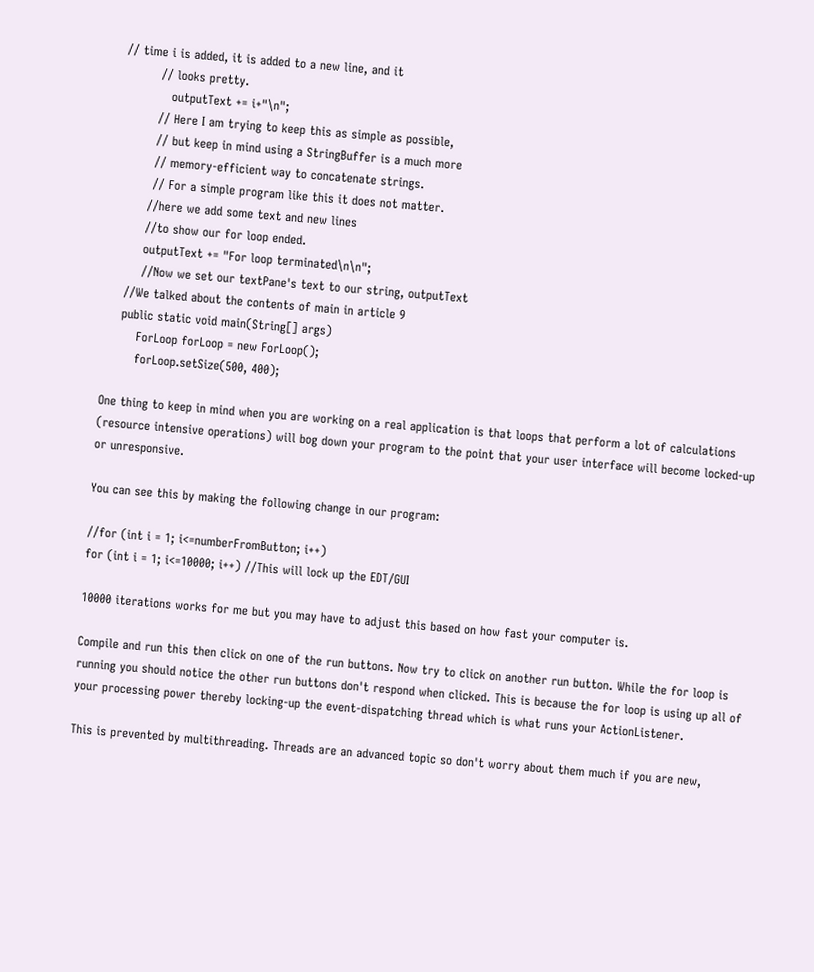// time i is added, it is added to a new line, and it
         // looks pretty.
            outputText += i+"\n";
         // Here I am trying to keep this as simple as possible,
         // but keep in mind using a StringBuffer is a much more
         // memory-efficient way to concatenate strings.
         // For a simple program like this it does not matter.
        //here we add some text and new lines
        //to show our for loop ended.
        outputText += "For loop terminated\n\n";
        //Now we set our textPane's text to our string, outputText
    //We talked about the contents of main in article 9
    public static void main(String[] args)
        ForLoop forLoop = new ForLoop();
        forLoop.setSize(500, 400);

One thing to keep in mind when you are working on a real application is that loops that perform a lot of calculations (resource intensive operations) will bog down your program to the point that your user interface will become locked-up or unresponsive.

You can see this by making the following change in our program:

//for (int i = 1; i<=numberFromButton; i++)
for (int i = 1; i<=10000; i++) //This will lock up the EDT/GUI

10000 iterations works for me but you may have to adjust this based on how fast your computer is.

Compile and run this then click on one of the run buttons. Now try to click on another run button. While the for loop is running you should notice the other run buttons don't respond when clicked. This is because the for loop is using up all of your processing power thereby locking-up the event-dispatching thread which is what runs your ActionListener.

This is prevented by multithreading. Threads are an advanced topic so don't worry about them much if you are new,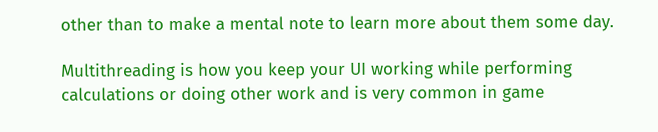other than to make a mental note to learn more about them some day.

Multithreading is how you keep your UI working while performing calculations or doing other work and is very common in game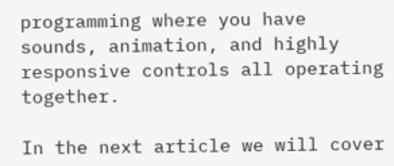programming where you have sounds, animation, and highly responsive controls all operating together.

In the next article we will cover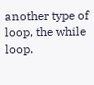another type of loop, the while loop.